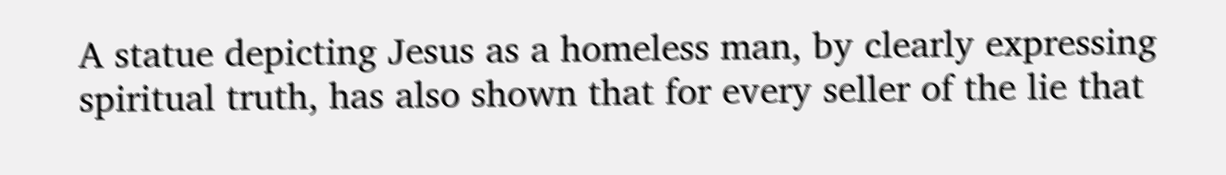A statue depicting Jesus as a homeless man, by clearly expressing spiritual truth, has also shown that for every seller of the lie that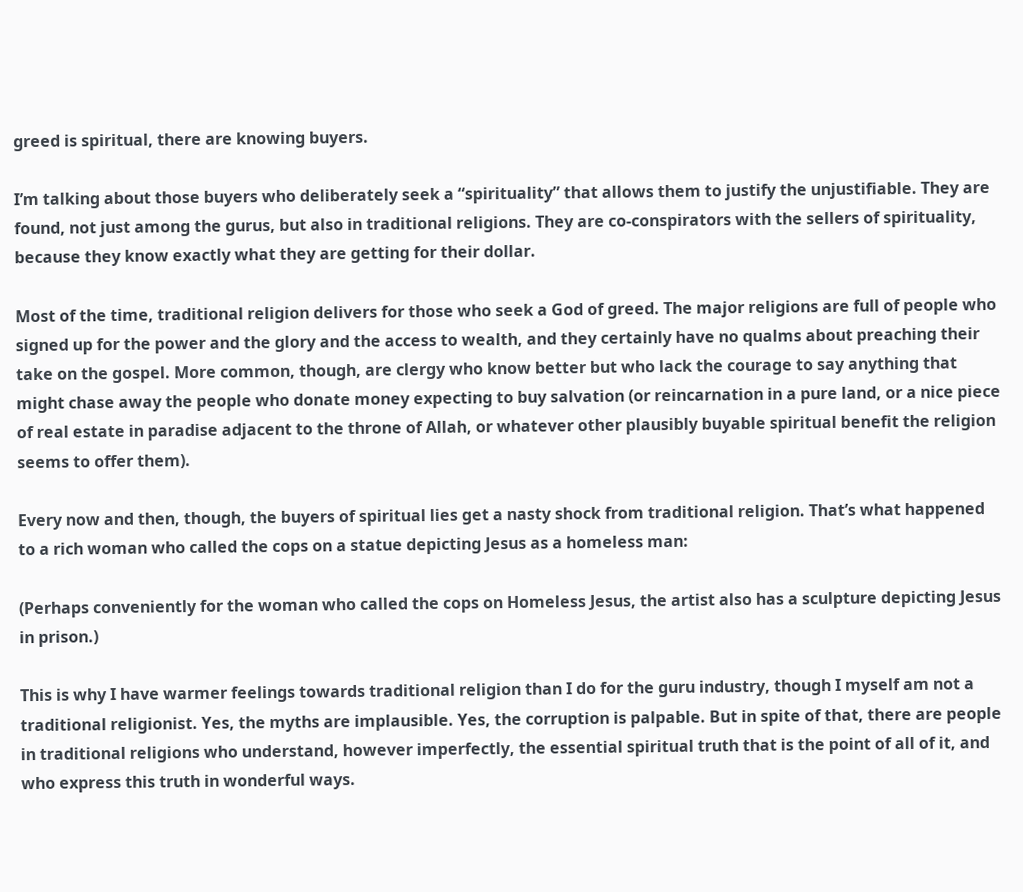greed is spiritual, there are knowing buyers.

I’m talking about those buyers who deliberately seek a “spirituality” that allows them to justify the unjustifiable. They are found, not just among the gurus, but also in traditional religions. They are co-conspirators with the sellers of spirituality, because they know exactly what they are getting for their dollar.

Most of the time, traditional religion delivers for those who seek a God of greed. The major religions are full of people who signed up for the power and the glory and the access to wealth, and they certainly have no qualms about preaching their take on the gospel. More common, though, are clergy who know better but who lack the courage to say anything that might chase away the people who donate money expecting to buy salvation (or reincarnation in a pure land, or a nice piece of real estate in paradise adjacent to the throne of Allah, or whatever other plausibly buyable spiritual benefit the religion seems to offer them).

Every now and then, though, the buyers of spiritual lies get a nasty shock from traditional religion. That’s what happened to a rich woman who called the cops on a statue depicting Jesus as a homeless man:

(Perhaps conveniently for the woman who called the cops on Homeless Jesus, the artist also has a sculpture depicting Jesus in prison.)

This is why I have warmer feelings towards traditional religion than I do for the guru industry, though I myself am not a traditional religionist. Yes, the myths are implausible. Yes, the corruption is palpable. But in spite of that, there are people in traditional religions who understand, however imperfectly, the essential spiritual truth that is the point of all of it, and who express this truth in wonderful ways.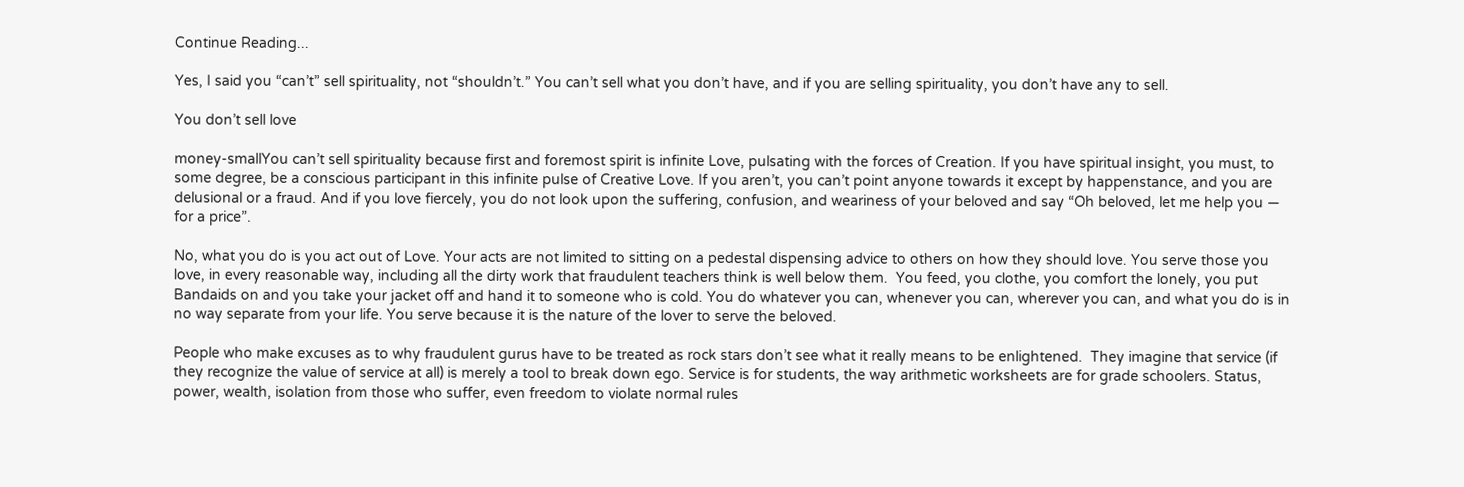Continue Reading...

Yes, I said you “can’t” sell spirituality, not “shouldn’t.” You can’t sell what you don’t have, and if you are selling spirituality, you don’t have any to sell.

You don’t sell love

money-smallYou can’t sell spirituality because first and foremost spirit is infinite Love, pulsating with the forces of Creation. If you have spiritual insight, you must, to some degree, be a conscious participant in this infinite pulse of Creative Love. If you aren’t, you can’t point anyone towards it except by happenstance, and you are delusional or a fraud. And if you love fiercely, you do not look upon the suffering, confusion, and weariness of your beloved and say “Oh beloved, let me help you — for a price”.

No, what you do is you act out of Love. Your acts are not limited to sitting on a pedestal dispensing advice to others on how they should love. You serve those you love, in every reasonable way, including all the dirty work that fraudulent teachers think is well below them.  You feed, you clothe, you comfort the lonely, you put Bandaids on and you take your jacket off and hand it to someone who is cold. You do whatever you can, whenever you can, wherever you can, and what you do is in no way separate from your life. You serve because it is the nature of the lover to serve the beloved.

People who make excuses as to why fraudulent gurus have to be treated as rock stars don’t see what it really means to be enlightened.  They imagine that service (if they recognize the value of service at all) is merely a tool to break down ego. Service is for students, the way arithmetic worksheets are for grade schoolers. Status, power, wealth, isolation from those who suffer, even freedom to violate normal rules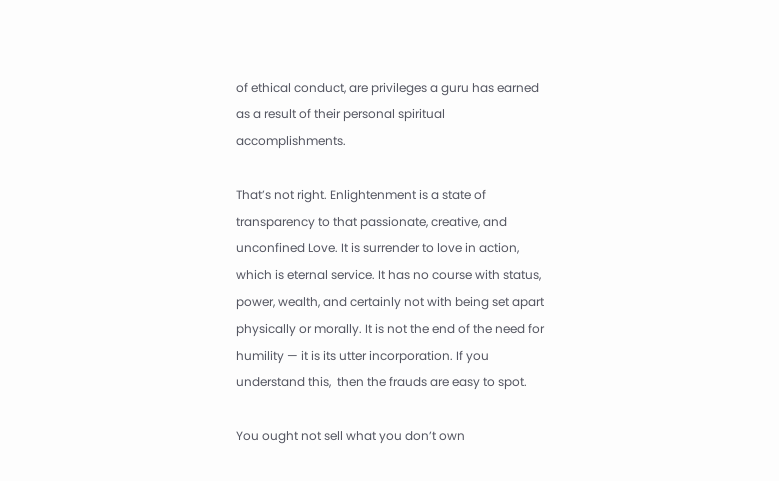of ethical conduct, are privileges a guru has earned as a result of their personal spiritual accomplishments.

That’s not right. Enlightenment is a state of transparency to that passionate, creative, and unconfined Love. It is surrender to love in action, which is eternal service. It has no course with status, power, wealth, and certainly not with being set apart physically or morally. It is not the end of the need for humility — it is its utter incorporation. If you understand this,  then the frauds are easy to spot.

You ought not sell what you don’t own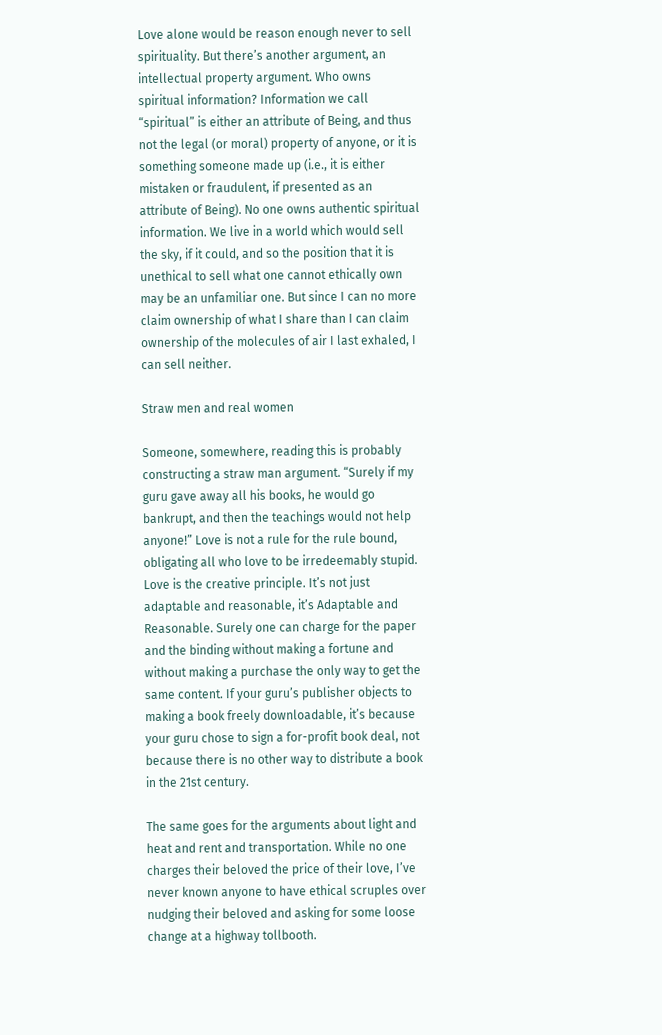Love alone would be reason enough never to sell spirituality. But there’s another argument, an intellectual property argument. Who owns spiritual information? Information we call “spiritual” is either an attribute of Being, and thus not the legal (or moral) property of anyone, or it is something someone made up (i.e., it is either mistaken or fraudulent, if presented as an attribute of Being). No one owns authentic spiritual information. We live in a world which would sell the sky, if it could, and so the position that it is unethical to sell what one cannot ethically own may be an unfamiliar one. But since I can no more claim ownership of what I share than I can claim ownership of the molecules of air I last exhaled, I can sell neither.

Straw men and real women

Someone, somewhere, reading this is probably constructing a straw man argument. “Surely if my guru gave away all his books, he would go bankrupt, and then the teachings would not help anyone!” Love is not a rule for the rule bound, obligating all who love to be irredeemably stupid. Love is the creative principle. It’s not just adaptable and reasonable, it’s Adaptable and Reasonable. Surely one can charge for the paper and the binding without making a fortune and without making a purchase the only way to get the same content. If your guru’s publisher objects to making a book freely downloadable, it’s because your guru chose to sign a for-profit book deal, not because there is no other way to distribute a book in the 21st century.

The same goes for the arguments about light and heat and rent and transportation. While no one charges their beloved the price of their love, I’ve never known anyone to have ethical scruples over nudging their beloved and asking for some loose change at a highway tollbooth.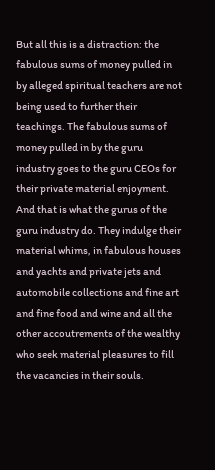But all this is a distraction: the fabulous sums of money pulled in by alleged spiritual teachers are not being used to further their teachings. The fabulous sums of money pulled in by the guru industry goes to the guru CEOs for their private material enjoyment. And that is what the gurus of the guru industry do. They indulge their material whims, in fabulous houses and yachts and private jets and automobile collections and fine art and fine food and wine and all the other accoutrements of the wealthy who seek material pleasures to fill the vacancies in their souls.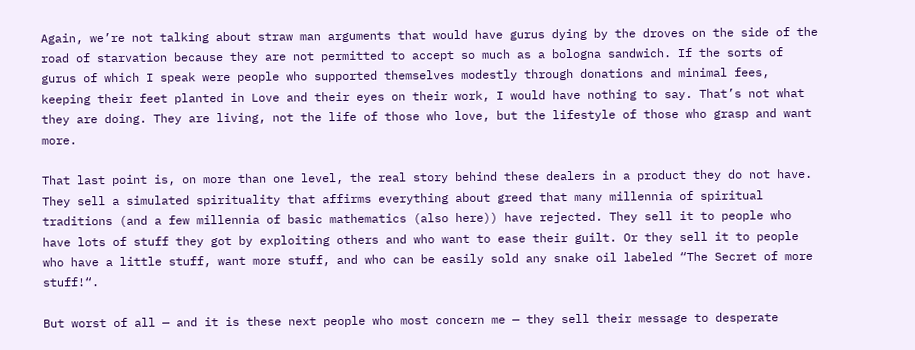Again, we’re not talking about straw man arguments that would have gurus dying by the droves on the side of the road of starvation because they are not permitted to accept so much as a bologna sandwich. If the sorts of gurus of which I speak were people who supported themselves modestly through donations and minimal fees, keeping their feet planted in Love and their eyes on their work, I would have nothing to say. That’s not what they are doing. They are living, not the life of those who love, but the lifestyle of those who grasp and want more.

That last point is, on more than one level, the real story behind these dealers in a product they do not have. They sell a simulated spirituality that affirms everything about greed that many millennia of spiritual traditions (and a few millennia of basic mathematics (also here)) have rejected. They sell it to people who have lots of stuff they got by exploiting others and who want to ease their guilt. Or they sell it to people who have a little stuff, want more stuff, and who can be easily sold any snake oil labeled “The Secret of more stuff!“.

But worst of all — and it is these next people who most concern me — they sell their message to desperate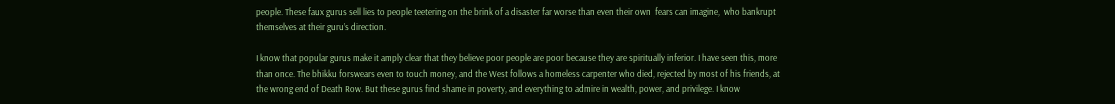people. These faux gurus sell lies to people teetering on the brink of a disaster far worse than even their own  fears can imagine,  who bankrupt themselves at their guru’s direction.

I know that popular gurus make it amply clear that they believe poor people are poor because they are spiritually inferior. I have seen this, more than once. The bhikku forswears even to touch money, and the West follows a homeless carpenter who died, rejected by most of his friends, at the wrong end of Death Row. But these gurus find shame in poverty, and everything to admire in wealth, power, and privilege. I know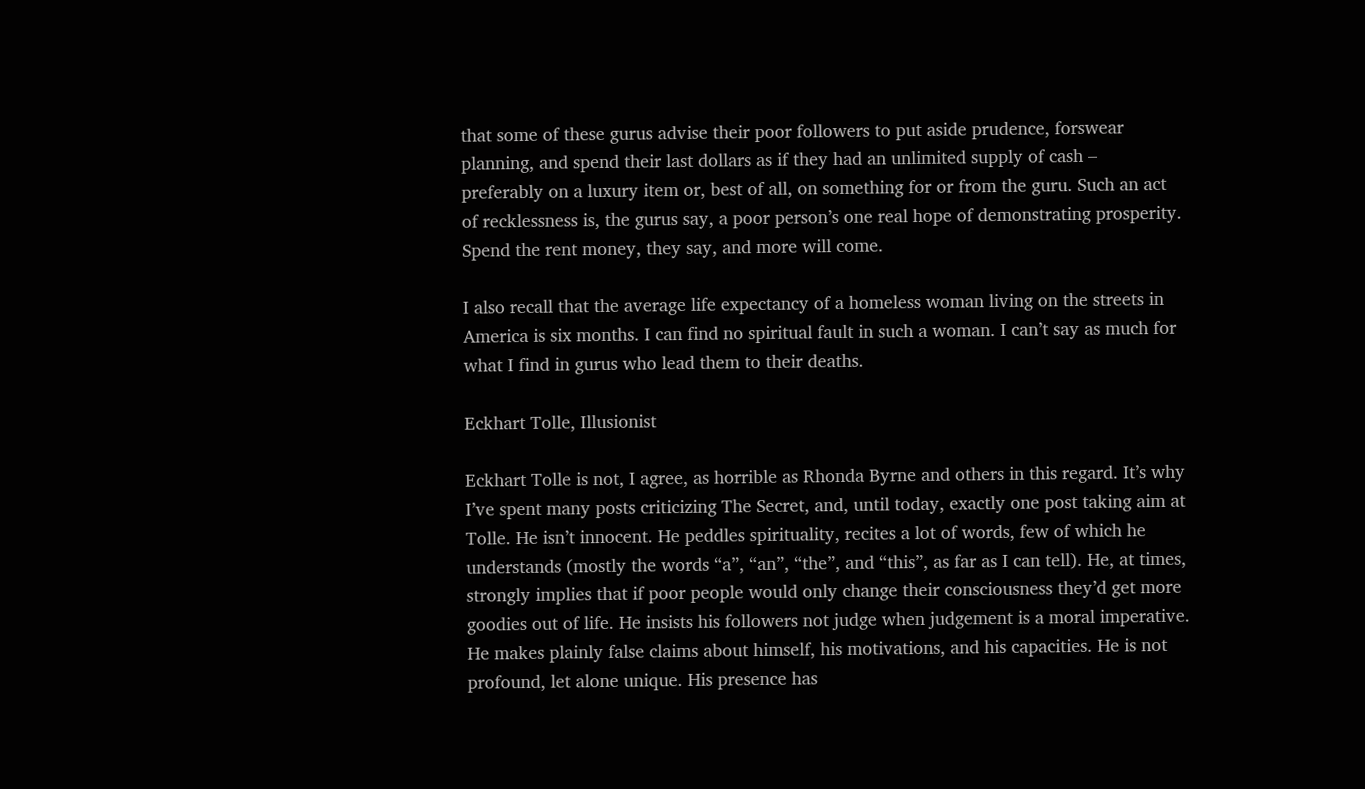that some of these gurus advise their poor followers to put aside prudence, forswear planning, and spend their last dollars as if they had an unlimited supply of cash –  preferably on a luxury item or, best of all, on something for or from the guru. Such an act of recklessness is, the gurus say, a poor person’s one real hope of demonstrating prosperity. Spend the rent money, they say, and more will come.

I also recall that the average life expectancy of a homeless woman living on the streets in America is six months. I can find no spiritual fault in such a woman. I can’t say as much for what I find in gurus who lead them to their deaths.

Eckhart Tolle, Illusionist

Eckhart Tolle is not, I agree, as horrible as Rhonda Byrne and others in this regard. It’s why I’ve spent many posts criticizing The Secret, and, until today, exactly one post taking aim at Tolle. He isn’t innocent. He peddles spirituality, recites a lot of words, few of which he understands (mostly the words “a”, “an”, “the”, and “this”, as far as I can tell). He, at times, strongly implies that if poor people would only change their consciousness they’d get more goodies out of life. He insists his followers not judge when judgement is a moral imperative. He makes plainly false claims about himself, his motivations, and his capacities. He is not profound, let alone unique. His presence has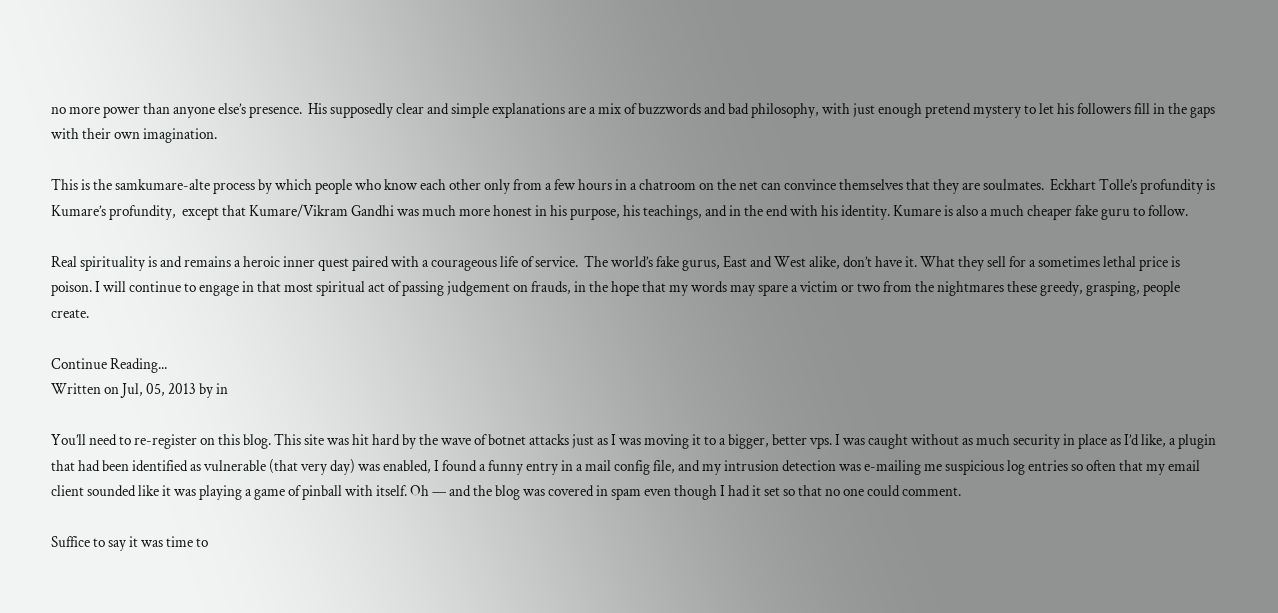no more power than anyone else’s presence.  His supposedly clear and simple explanations are a mix of buzzwords and bad philosophy, with just enough pretend mystery to let his followers fill in the gaps with their own imagination.

This is the samkumare-alte process by which people who know each other only from a few hours in a chatroom on the net can convince themselves that they are soulmates.  Eckhart Tolle’s profundity is Kumare’s profundity,  except that Kumare/Vikram Gandhi was much more honest in his purpose, his teachings, and in the end with his identity. Kumare is also a much cheaper fake guru to follow.

Real spirituality is and remains a heroic inner quest paired with a courageous life of service.  The world’s fake gurus, East and West alike, don’t have it. What they sell for a sometimes lethal price is poison. I will continue to engage in that most spiritual act of passing judgement on frauds, in the hope that my words may spare a victim or two from the nightmares these greedy, grasping, people create.

Continue Reading...
Written on Jul, 05, 2013 by in

You’ll need to re-register on this blog. This site was hit hard by the wave of botnet attacks just as I was moving it to a bigger, better vps. I was caught without as much security in place as I’d like, a plugin that had been identified as vulnerable (that very day) was enabled, I found a funny entry in a mail config file, and my intrusion detection was e-mailing me suspicious log entries so often that my email client sounded like it was playing a game of pinball with itself. Oh — and the blog was covered in spam even though I had it set so that no one could comment.

Suffice to say it was time to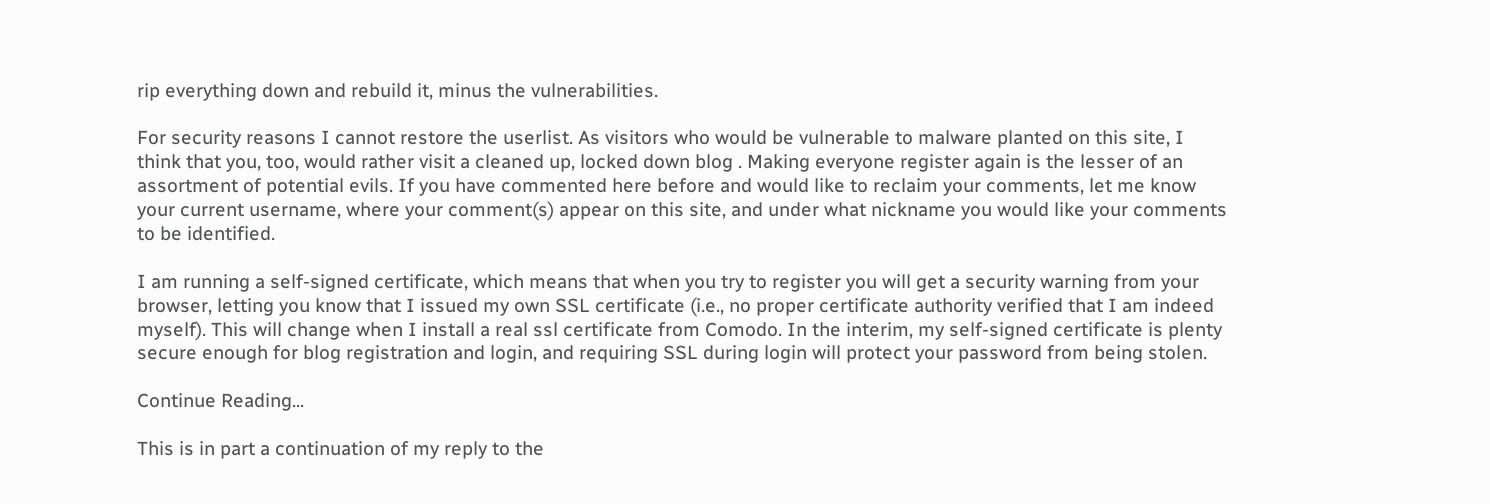rip everything down and rebuild it, minus the vulnerabilities.

For security reasons I cannot restore the userlist. As visitors who would be vulnerable to malware planted on this site, I think that you, too, would rather visit a cleaned up, locked down blog . Making everyone register again is the lesser of an assortment of potential evils. If you have commented here before and would like to reclaim your comments, let me know your current username, where your comment(s) appear on this site, and under what nickname you would like your comments to be identified.

I am running a self-signed certificate, which means that when you try to register you will get a security warning from your browser, letting you know that I issued my own SSL certificate (i.e., no proper certificate authority verified that I am indeed myself). This will change when I install a real ssl certificate from Comodo. In the interim, my self-signed certificate is plenty secure enough for blog registration and login, and requiring SSL during login will protect your password from being stolen.

Continue Reading...

This is in part a continuation of my reply to the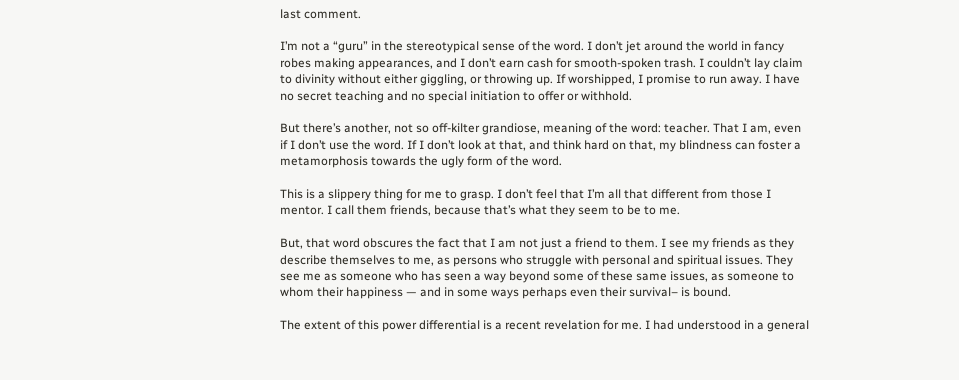last comment.

I’m not a “guru” in the stereotypical sense of the word. I don’t jet around the world in fancy robes making appearances, and I don’t earn cash for smooth-spoken trash. I couldn’t lay claim to divinity without either giggling, or throwing up. If worshipped, I promise to run away. I have no secret teaching and no special initiation to offer or withhold.

But there’s another, not so off-kilter grandiose, meaning of the word: teacher. That I am, even if I don’t use the word. If I don’t look at that, and think hard on that, my blindness can foster a metamorphosis towards the ugly form of the word.

This is a slippery thing for me to grasp. I don’t feel that I’m all that different from those I mentor. I call them friends, because that’s what they seem to be to me.

But, that word obscures the fact that I am not just a friend to them. I see my friends as they describe themselves to me, as persons who struggle with personal and spiritual issues. They see me as someone who has seen a way beyond some of these same issues, as someone to whom their happiness — and in some ways perhaps even their survival– is bound.

The extent of this power differential is a recent revelation for me. I had understood in a general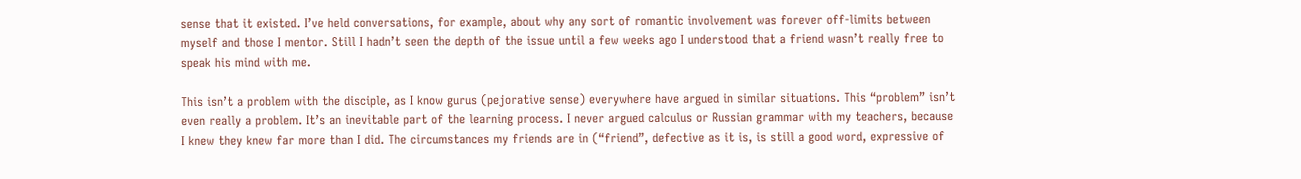sense that it existed. I’ve held conversations, for example, about why any sort of romantic involvement was forever off-limits between myself and those I mentor. Still I hadn’t seen the depth of the issue until a few weeks ago I understood that a friend wasn’t really free to speak his mind with me.

This isn’t a problem with the disciple, as I know gurus (pejorative sense) everywhere have argued in similar situations. This “problem” isn’t even really a problem. It’s an inevitable part of the learning process. I never argued calculus or Russian grammar with my teachers, because I knew they knew far more than I did. The circumstances my friends are in (“friend”, defective as it is, is still a good word, expressive of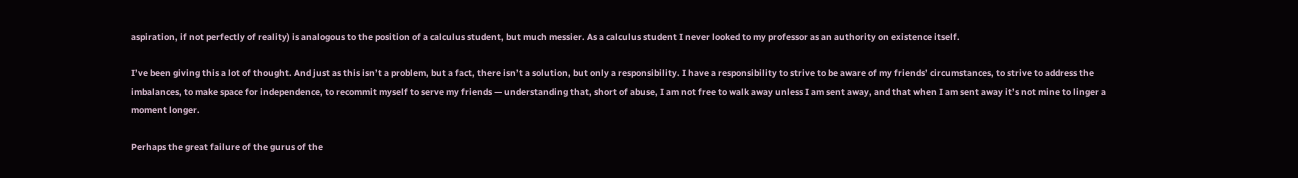aspiration, if not perfectly of reality) is analogous to the position of a calculus student, but much messier. As a calculus student I never looked to my professor as an authority on existence itself.

I’ve been giving this a lot of thought. And just as this isn’t a problem, but a fact, there isn’t a solution, but only a responsibility. I have a responsibility to strive to be aware of my friends’ circumstances, to strive to address the imbalances, to make space for independence, to recommit myself to serve my friends — understanding that, short of abuse, I am not free to walk away unless I am sent away, and that when I am sent away it’s not mine to linger a moment longer.

Perhaps the great failure of the gurus of the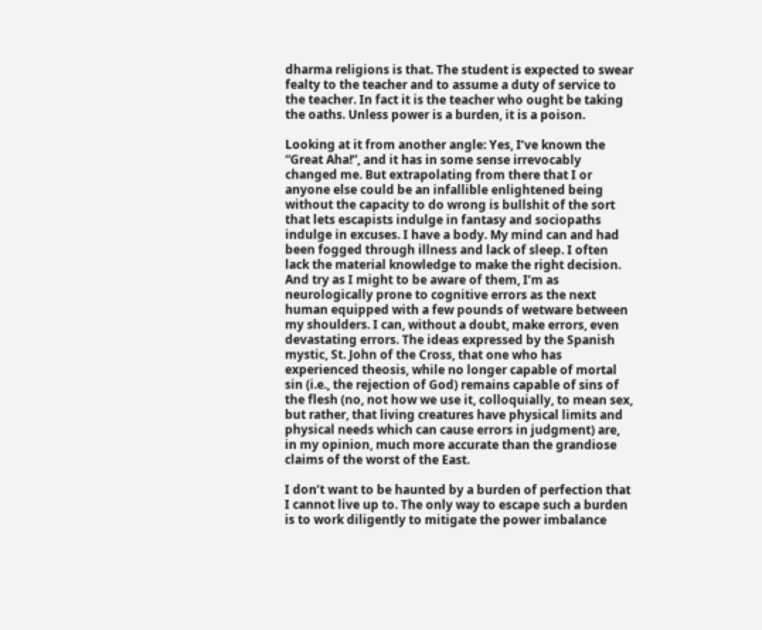dharma religions is that. The student is expected to swear fealty to the teacher and to assume a duty of service to the teacher. In fact it is the teacher who ought be taking the oaths. Unless power is a burden, it is a poison.

Looking at it from another angle: Yes, I’ve known the “Great Aha!”, and it has in some sense irrevocably changed me. But extrapolating from there that I or anyone else could be an infallible enlightened being without the capacity to do wrong is bullshit of the sort that lets escapists indulge in fantasy and sociopaths indulge in excuses. I have a body. My mind can and had been fogged through illness and lack of sleep. I often lack the material knowledge to make the right decision. And try as I might to be aware of them, I’m as neurologically prone to cognitive errors as the next human equipped with a few pounds of wetware between my shoulders. I can, without a doubt, make errors, even devastating errors. The ideas expressed by the Spanish mystic, St. John of the Cross, that one who has experienced theosis, while no longer capable of mortal sin (i.e., the rejection of God) remains capable of sins of the flesh (no, not how we use it, colloquially, to mean sex, but rather, that living creatures have physical limits and physical needs which can cause errors in judgment) are, in my opinion, much more accurate than the grandiose claims of the worst of the East.

I don’t want to be haunted by a burden of perfection that I cannot live up to. The only way to escape such a burden is to work diligently to mitigate the power imbalance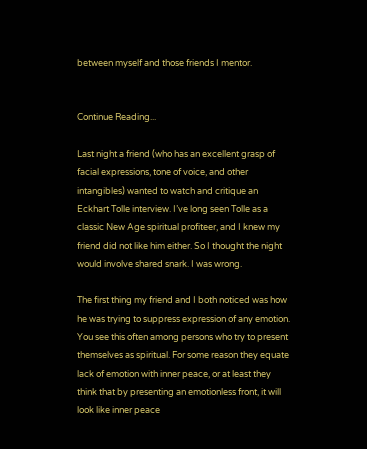between myself and those friends I mentor.


Continue Reading...

Last night a friend (who has an excellent grasp of facial expressions, tone of voice, and other intangibles) wanted to watch and critique an Eckhart Tolle interview. I’ve long seen Tolle as a classic New Age spiritual profiteer, and I knew my friend did not like him either. So I thought the night would involve shared snark. I was wrong.

The first thing my friend and I both noticed was how he was trying to suppress expression of any emotion. You see this often among persons who try to present themselves as spiritual. For some reason they equate lack of emotion with inner peace, or at least they think that by presenting an emotionless front, it will look like inner peace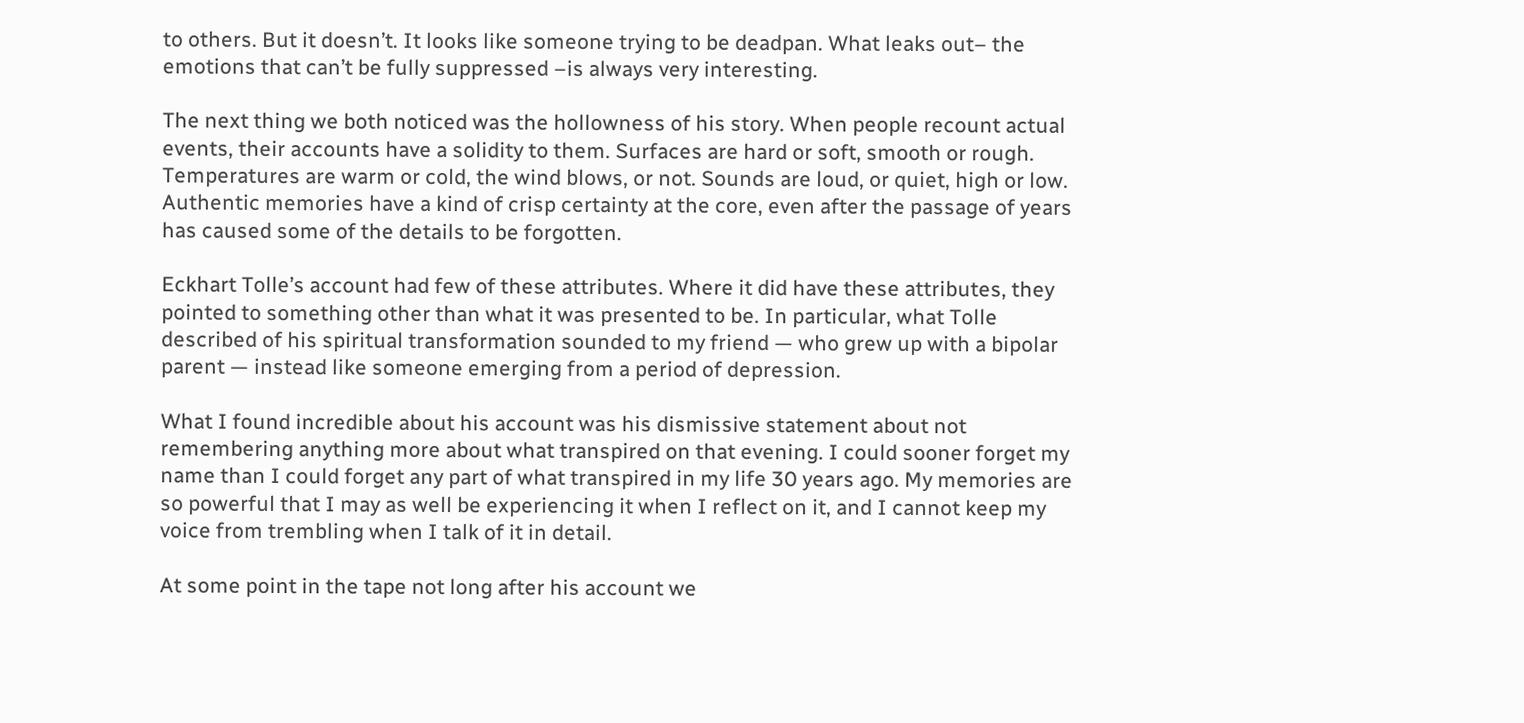to others. But it doesn’t. It looks like someone trying to be deadpan. What leaks out– the emotions that can’t be fully suppressed –is always very interesting.

The next thing we both noticed was the hollowness of his story. When people recount actual events, their accounts have a solidity to them. Surfaces are hard or soft, smooth or rough. Temperatures are warm or cold, the wind blows, or not. Sounds are loud, or quiet, high or low. Authentic memories have a kind of crisp certainty at the core, even after the passage of years has caused some of the details to be forgotten.

Eckhart Tolle’s account had few of these attributes. Where it did have these attributes, they pointed to something other than what it was presented to be. In particular, what Tolle described of his spiritual transformation sounded to my friend — who grew up with a bipolar parent — instead like someone emerging from a period of depression.

What I found incredible about his account was his dismissive statement about not remembering anything more about what transpired on that evening. I could sooner forget my name than I could forget any part of what transpired in my life 30 years ago. My memories are so powerful that I may as well be experiencing it when I reflect on it, and I cannot keep my voice from trembling when I talk of it in detail.

At some point in the tape not long after his account we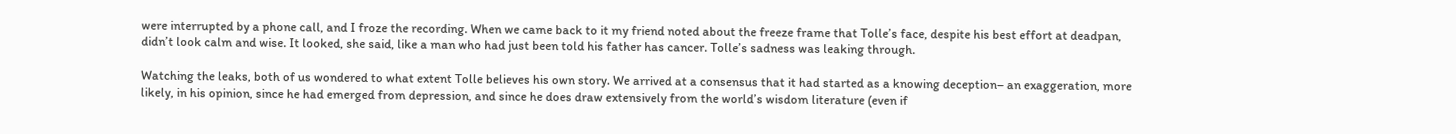were interrupted by a phone call, and I froze the recording. When we came back to it my friend noted about the freeze frame that Tolle’s face, despite his best effort at deadpan, didn’t look calm and wise. It looked, she said, like a man who had just been told his father has cancer. Tolle’s sadness was leaking through.

Watching the leaks, both of us wondered to what extent Tolle believes his own story. We arrived at a consensus that it had started as a knowing deception– an exaggeration, more likely, in his opinion, since he had emerged from depression, and since he does draw extensively from the world’s wisdom literature (even if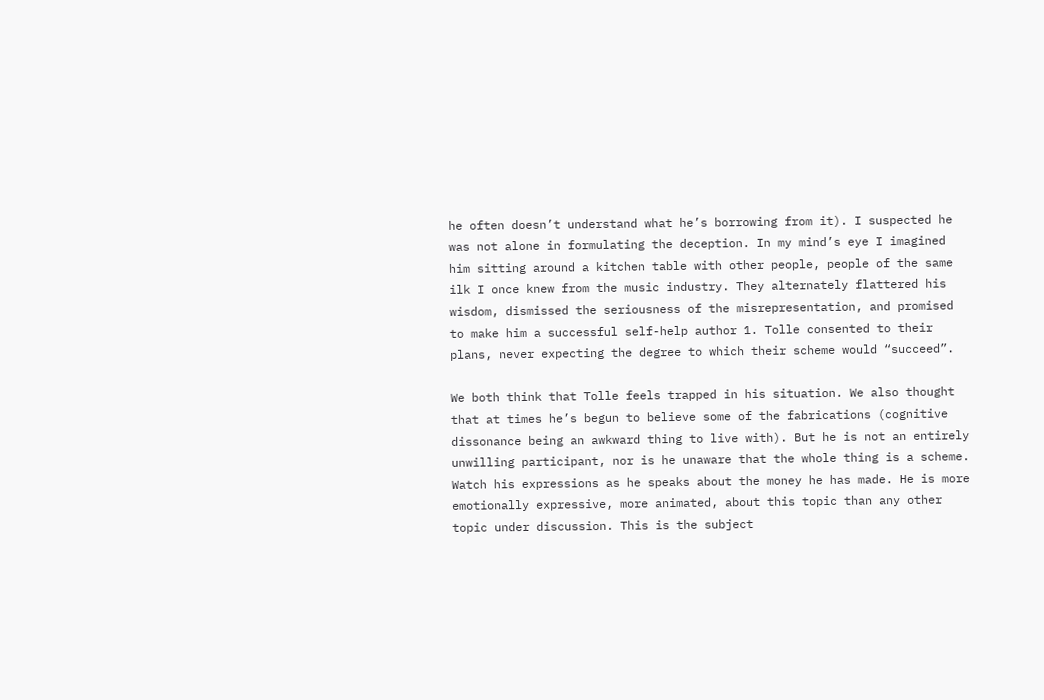he often doesn’t understand what he’s borrowing from it). I suspected he was not alone in formulating the deception. In my mind’s eye I imagined him sitting around a kitchen table with other people, people of the same ilk I once knew from the music industry. They alternately flattered his wisdom, dismissed the seriousness of the misrepresentation, and promised to make him a successful self-help author 1. Tolle consented to their plans, never expecting the degree to which their scheme would “succeed”.

We both think that Tolle feels trapped in his situation. We also thought that at times he’s begun to believe some of the fabrications (cognitive dissonance being an awkward thing to live with). But he is not an entirely unwilling participant, nor is he unaware that the whole thing is a scheme. Watch his expressions as he speaks about the money he has made. He is more emotionally expressive, more animated, about this topic than any other topic under discussion. This is the subject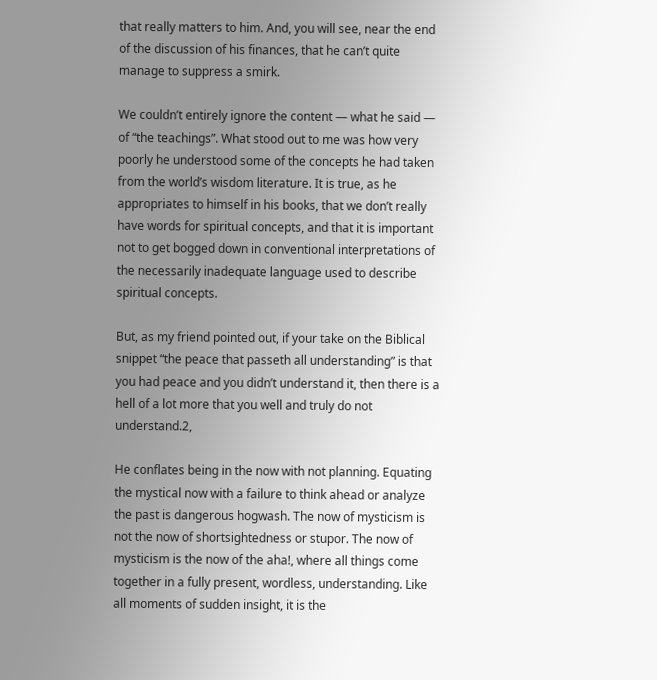that really matters to him. And, you will see, near the end of the discussion of his finances, that he can’t quite manage to suppress a smirk.

We couldn’t entirely ignore the content — what he said — of “the teachings”. What stood out to me was how very poorly he understood some of the concepts he had taken from the world’s wisdom literature. It is true, as he appropriates to himself in his books, that we don’t really have words for spiritual concepts, and that it is important not to get bogged down in conventional interpretations of the necessarily inadequate language used to describe spiritual concepts.

But, as my friend pointed out, if your take on the Biblical snippet “the peace that passeth all understanding” is that you had peace and you didn’t understand it, then there is a hell of a lot more that you well and truly do not understand.2,

He conflates being in the now with not planning. Equating the mystical now with a failure to think ahead or analyze the past is dangerous hogwash. The now of mysticism is not the now of shortsightedness or stupor. The now of mysticism is the now of the aha!, where all things come together in a fully present, wordless, understanding. Like all moments of sudden insight, it is the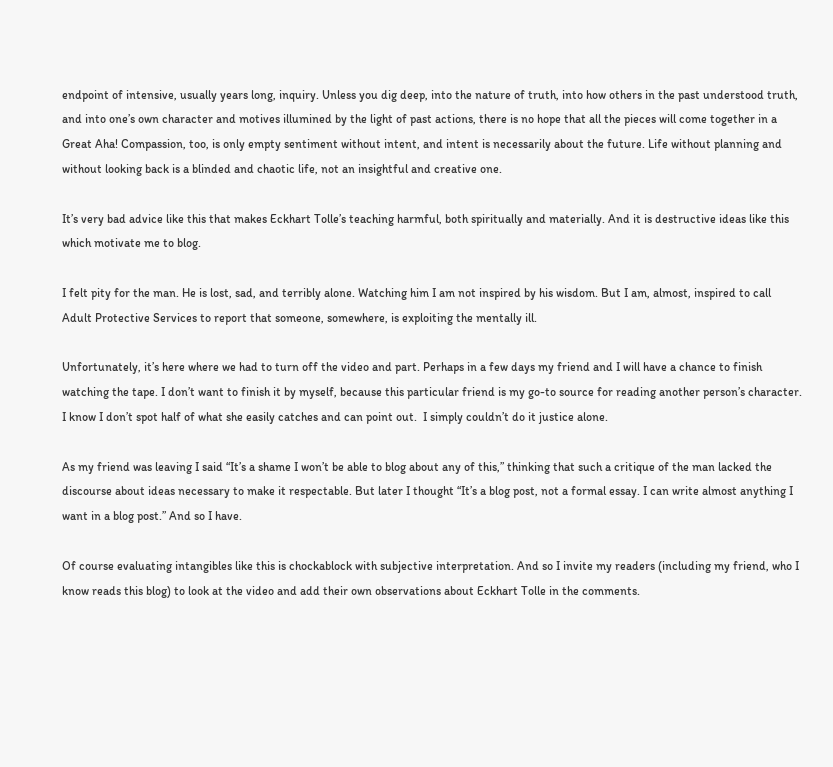endpoint of intensive, usually years long, inquiry. Unless you dig deep, into the nature of truth, into how others in the past understood truth, and into one’s own character and motives illumined by the light of past actions, there is no hope that all the pieces will come together in a Great Aha! Compassion, too, is only empty sentiment without intent, and intent is necessarily about the future. Life without planning and without looking back is a blinded and chaotic life, not an insightful and creative one.

It’s very bad advice like this that makes Eckhart Tolle’s teaching harmful, both spiritually and materially. And it is destructive ideas like this which motivate me to blog.

I felt pity for the man. He is lost, sad, and terribly alone. Watching him I am not inspired by his wisdom. But I am, almost, inspired to call Adult Protective Services to report that someone, somewhere, is exploiting the mentally ill.

Unfortunately, it’s here where we had to turn off the video and part. Perhaps in a few days my friend and I will have a chance to finish watching the tape. I don’t want to finish it by myself, because this particular friend is my go-to source for reading another person’s character. I know I don’t spot half of what she easily catches and can point out.  I simply couldn’t do it justice alone.

As my friend was leaving I said “It’s a shame I won’t be able to blog about any of this,” thinking that such a critique of the man lacked the discourse about ideas necessary to make it respectable. But later I thought “It’s a blog post, not a formal essay. I can write almost anything I want in a blog post.” And so I have.

Of course evaluating intangibles like this is chockablock with subjective interpretation. And so I invite my readers (including my friend, who I know reads this blog) to look at the video and add their own observations about Eckhart Tolle in the comments.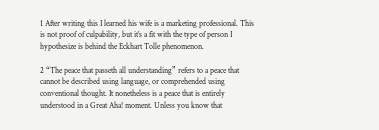1 After writing this I learned his wife is a marketing professional. This is not proof of culpability, but it’s a fit with the type of person I hypothesize is behind the Eckhart Tolle phenomenon.

2 “The peace that passeth all understanding” refers to a peace that cannot be described using language, or comprehended using conventional thought. It nonetheless is a peace that is entirely understood in a Great Aha! moment. Unless you know that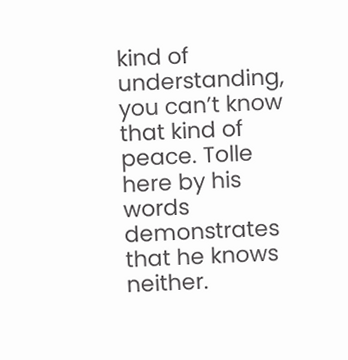kind of understanding, you can’t know that kind of peace. Tolle here by his words demonstrates that he knows neither.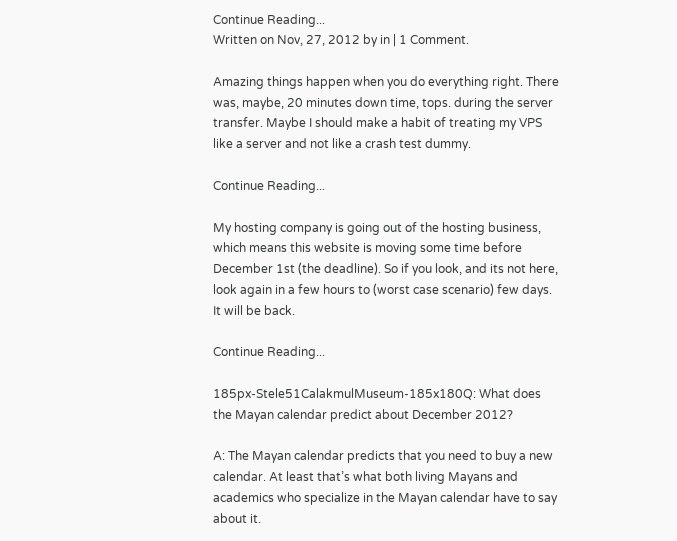Continue Reading...
Written on Nov, 27, 2012 by in | 1 Comment.

Amazing things happen when you do everything right. There was, maybe, 20 minutes down time, tops. during the server transfer. Maybe I should make a habit of treating my VPS like a server and not like a crash test dummy.

Continue Reading...

My hosting company is going out of the hosting business, which means this website is moving some time before December 1st (the deadline). So if you look, and its not here, look again in a few hours to (worst case scenario) few days. It will be back.

Continue Reading...

185px-Stele51CalakmulMuseum-185x180Q: What does the Mayan calendar predict about December 2012?

A: The Mayan calendar predicts that you need to buy a new calendar. At least that’s what both living Mayans and academics who specialize in the Mayan calendar have to say about it.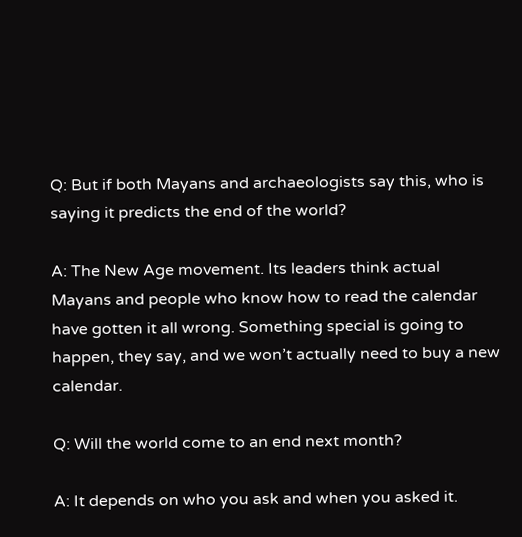Q: But if both Mayans and archaeologists say this, who is saying it predicts the end of the world?

A: The New Age movement. Its leaders think actual Mayans and people who know how to read the calendar have gotten it all wrong. Something special is going to happen, they say, and we won’t actually need to buy a new calendar.

Q: Will the world come to an end next month?

A: It depends on who you ask and when you asked it.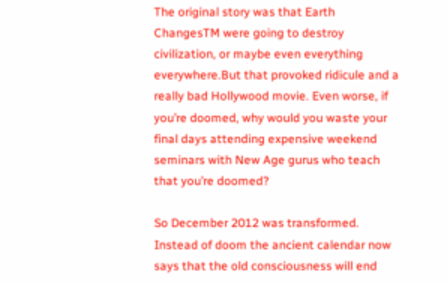The original story was that Earth ChangesTM were going to destroy civilization, or maybe even everything everywhere.But that provoked ridicule and a really bad Hollywood movie. Even worse, if you’re doomed, why would you waste your final days attending expensive weekend seminars with New Age gurus who teach that you’re doomed?

So December 2012 was transformed. Instead of doom the ancient calendar now says that the old consciousness will end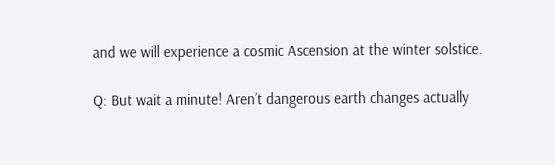and we will experience a cosmic Ascension at the winter solstice.

Q: But wait a minute! Aren’t dangerous earth changes actually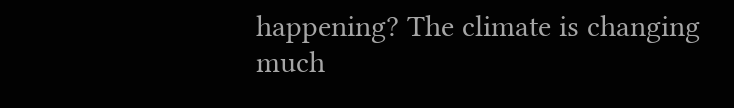happening? The climate is changing much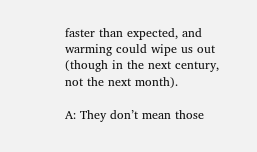faster than expected, and warming could wipe us out (though in the next century, not the next month).

A: They don’t mean those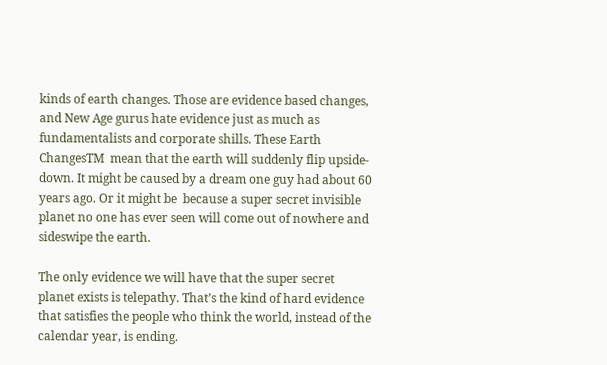kinds of earth changes. Those are evidence based changes, and New Age gurus hate evidence just as much as fundamentalists and corporate shills. These Earth ChangesTM  mean that the earth will suddenly flip upside-down. It might be caused by a dream one guy had about 60 years ago. Or it might be  because a super secret invisible planet no one has ever seen will come out of nowhere and sideswipe the earth.

The only evidence we will have that the super secret planet exists is telepathy. That’s the kind of hard evidence that satisfies the people who think the world, instead of the calendar year, is ending.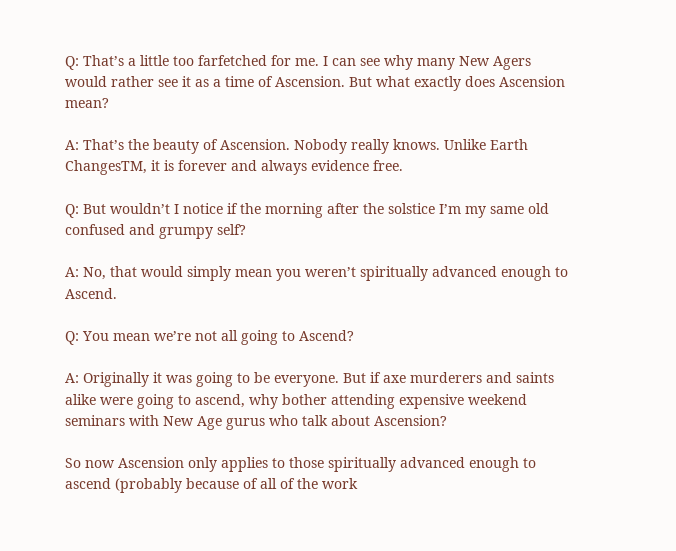Q: That’s a little too farfetched for me. I can see why many New Agers would rather see it as a time of Ascension. But what exactly does Ascension mean?

A: That’s the beauty of Ascension. Nobody really knows. Unlike Earth ChangesTM, it is forever and always evidence free.

Q: But wouldn’t I notice if the morning after the solstice I’m my same old confused and grumpy self?

A: No, that would simply mean you weren’t spiritually advanced enough to Ascend.

Q: You mean we’re not all going to Ascend?

A: Originally it was going to be everyone. But if axe murderers and saints alike were going to ascend, why bother attending expensive weekend seminars with New Age gurus who talk about Ascension?

So now Ascension only applies to those spiritually advanced enough to ascend (probably because of all of the work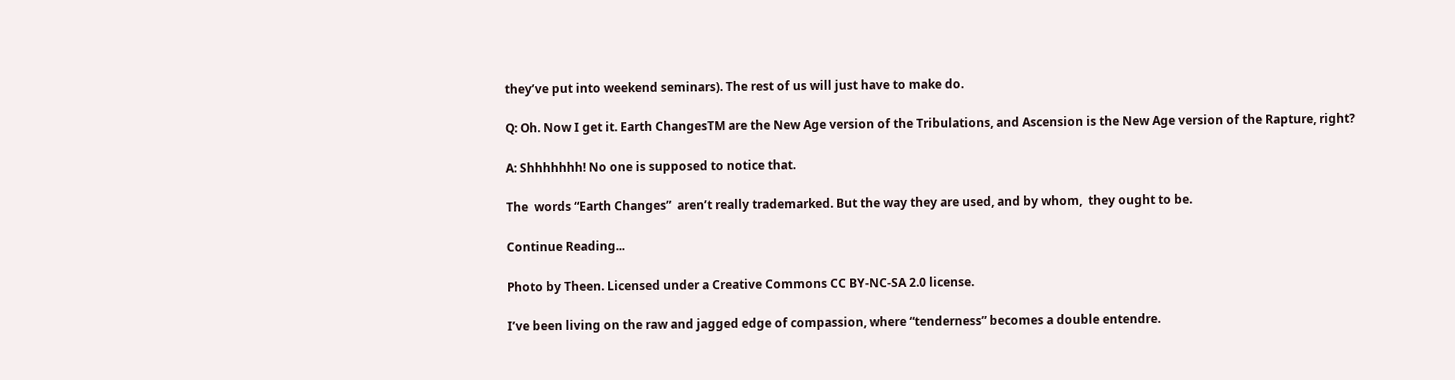they’ve put into weekend seminars). The rest of us will just have to make do.

Q: Oh. Now I get it. Earth ChangesTM are the New Age version of the Tribulations, and Ascension is the New Age version of the Rapture, right?

A: Shhhhhhh! No one is supposed to notice that.

The  words “Earth Changes”  aren’t really trademarked. But the way they are used, and by whom,  they ought to be.

Continue Reading...

Photo by Theen. Licensed under a Creative Commons CC BY-NC-SA 2.0 license.

I’ve been living on the raw and jagged edge of compassion, where “tenderness” becomes a double entendre.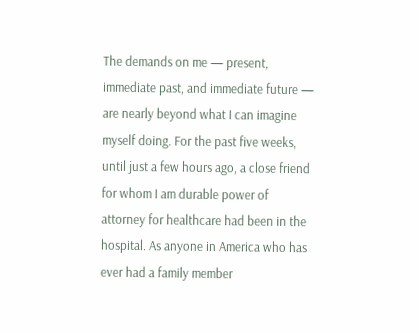The demands on me — present, immediate past, and immediate future — are nearly beyond what I can imagine myself doing. For the past five weeks, until just a few hours ago, a close friend for whom I am durable power of attorney for healthcare had been in the hospital. As anyone in America who has ever had a family member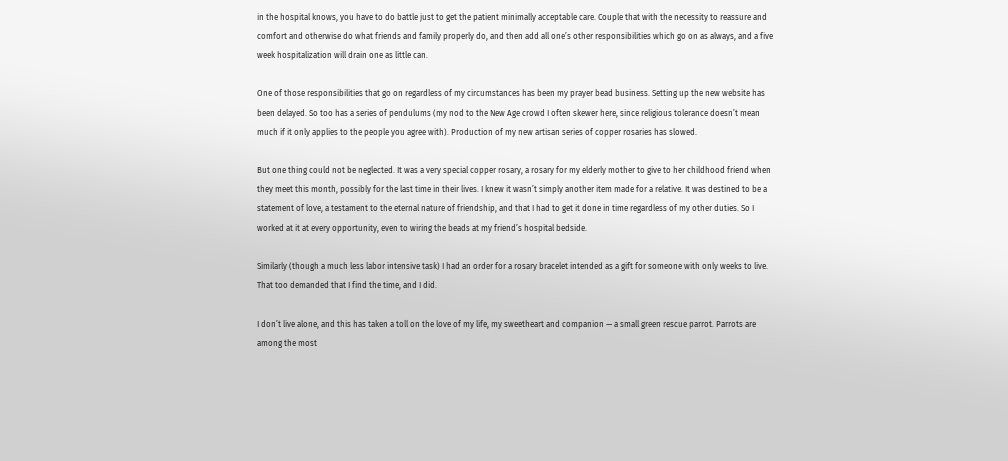in the hospital knows, you have to do battle just to get the patient minimally acceptable care. Couple that with the necessity to reassure and comfort and otherwise do what friends and family properly do, and then add all one’s other responsibilities which go on as always, and a five week hospitalization will drain one as little can.

One of those responsibilities that go on regardless of my circumstances has been my prayer bead business. Setting up the new website has been delayed. So too has a series of pendulums (my nod to the New Age crowd I often skewer here, since religious tolerance doesn’t mean much if it only applies to the people you agree with). Production of my new artisan series of copper rosaries has slowed.

But one thing could not be neglected. It was a very special copper rosary, a rosary for my elderly mother to give to her childhood friend when they meet this month, possibly for the last time in their lives. I knew it wasn’t simply another item made for a relative. It was destined to be a statement of love, a testament to the eternal nature of friendship, and that I had to get it done in time regardless of my other duties. So I worked at it at every opportunity, even to wiring the beads at my friend’s hospital bedside.

Similarly (though a much less labor intensive task) I had an order for a rosary bracelet intended as a gift for someone with only weeks to live. That too demanded that I find the time, and I did.

I don’t live alone, and this has taken a toll on the love of my life, my sweetheart and companion — a small green rescue parrot. Parrots are among the most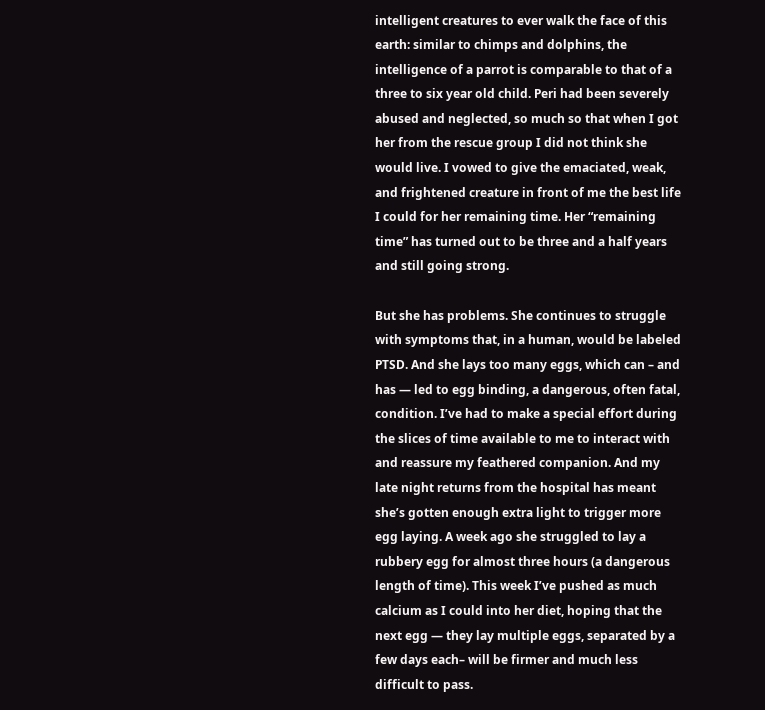intelligent creatures to ever walk the face of this earth: similar to chimps and dolphins, the intelligence of a parrot is comparable to that of a three to six year old child. Peri had been severely abused and neglected, so much so that when I got her from the rescue group I did not think she would live. I vowed to give the emaciated, weak, and frightened creature in front of me the best life I could for her remaining time. Her “remaining time” has turned out to be three and a half years and still going strong.

But she has problems. She continues to struggle with symptoms that, in a human, would be labeled PTSD. And she lays too many eggs, which can – and has — led to egg binding, a dangerous, often fatal, condition. I’ve had to make a special effort during the slices of time available to me to interact with and reassure my feathered companion. And my late night returns from the hospital has meant she’s gotten enough extra light to trigger more egg laying. A week ago she struggled to lay a rubbery egg for almost three hours (a dangerous length of time). This week I’ve pushed as much calcium as I could into her diet, hoping that the next egg — they lay multiple eggs, separated by a few days each– will be firmer and much less difficult to pass.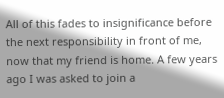All of this fades to insignificance before the next responsibility in front of me, now that my friend is home. A few years ago I was asked to join a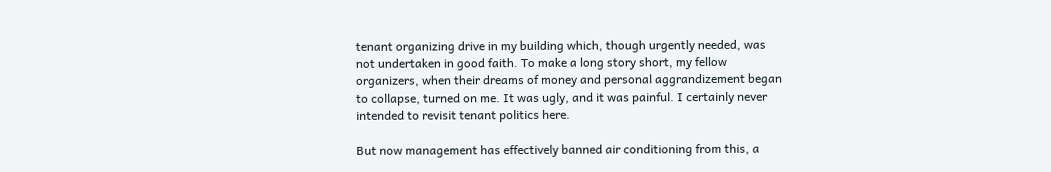tenant organizing drive in my building which, though urgently needed, was not undertaken in good faith. To make a long story short, my fellow organizers, when their dreams of money and personal aggrandizement began to collapse, turned on me. It was ugly, and it was painful. I certainly never intended to revisit tenant politics here.

But now management has effectively banned air conditioning from this, a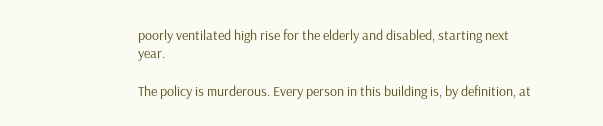poorly ventilated high rise for the elderly and disabled, starting next year.

The policy is murderous. Every person in this building is, by definition, at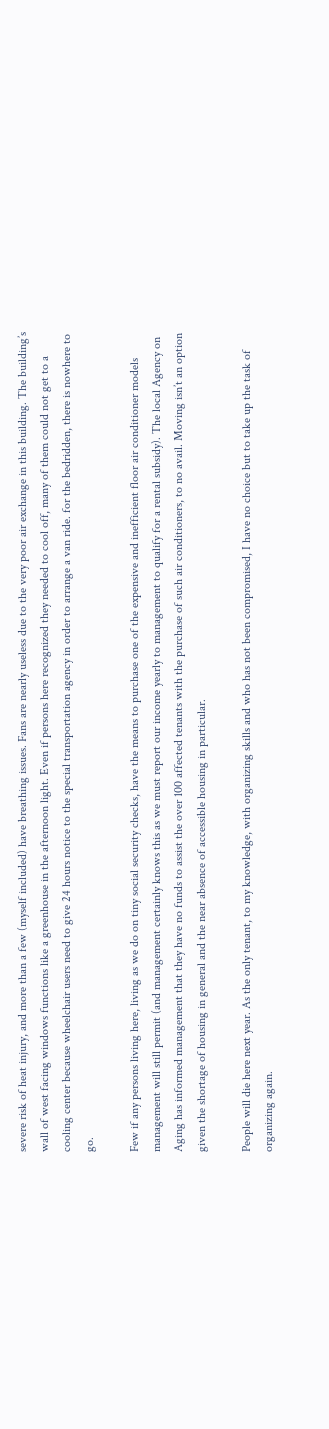severe risk of heat injury, and more than a few (myself included) have breathing issues. Fans are nearly useless due to the very poor air exchange in this building. The building’s wall of west facing windows functions like a greenhouse in the afternoon light. Even if persons here recognized they needed to cool off, many of them could not get to a cooling center because wheelchair users need to give 24 hours notice to the special transportation agency in order to arrange a van ride. for the bedridden, there is nowhere to go.

Few if any persons living here, living as we do on tiny social security checks, have the means to purchase one of the expensive and inefficient floor air conditioner models management will still permit (and management certainly knows this as we must report our income yearly to management to qualify for a rental subsidy). The local Agency on Aging has informed management that they have no funds to assist the over 100 affected tenants with the purchase of such air conditioners, to no avail. Moving isn’t an option given the shortage of housing in general and the near absence of accessible housing in particular.

People will die here next year. As the only tenant, to my knowledge, with organizing skills and who has not been compromised, I have no choice but to take up the task of organizing again.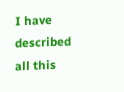I have described all this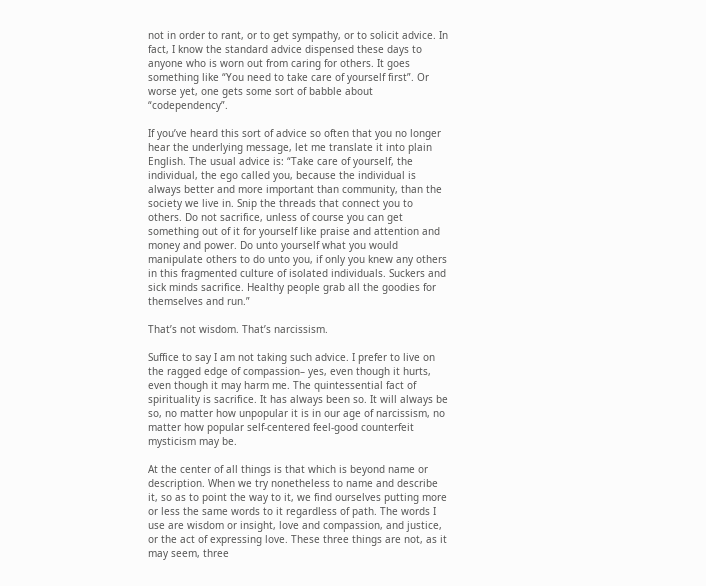not in order to rant, or to get sympathy, or to solicit advice. In fact, I know the standard advice dispensed these days to anyone who is worn out from caring for others. It goes something like “You need to take care of yourself first”. Or worse yet, one gets some sort of babble about “codependency”.

If you’ve heard this sort of advice so often that you no longer hear the underlying message, let me translate it into plain English. The usual advice is: “Take care of yourself, the individual, the ego called you, because the individual is always better and more important than community, than the society we live in. Snip the threads that connect you to others. Do not sacrifice, unless of course you can get something out of it for yourself like praise and attention and money and power. Do unto yourself what you would manipulate others to do unto you, if only you knew any others in this fragmented culture of isolated individuals. Suckers and sick minds sacrifice. Healthy people grab all the goodies for themselves and run.”

That’s not wisdom. That’s narcissism.

Suffice to say I am not taking such advice. I prefer to live on the ragged edge of compassion– yes, even though it hurts, even though it may harm me. The quintessential fact of spirituality is sacrifice. It has always been so. It will always be so, no matter how unpopular it is in our age of narcissism, no matter how popular self-centered feel-good counterfeit mysticism may be.

At the center of all things is that which is beyond name or description. When we try nonetheless to name and describe it, so as to point the way to it, we find ourselves putting more or less the same words to it regardless of path. The words I use are wisdom or insight, love and compassion, and justice, or the act of expressing love. These three things are not, as it may seem, three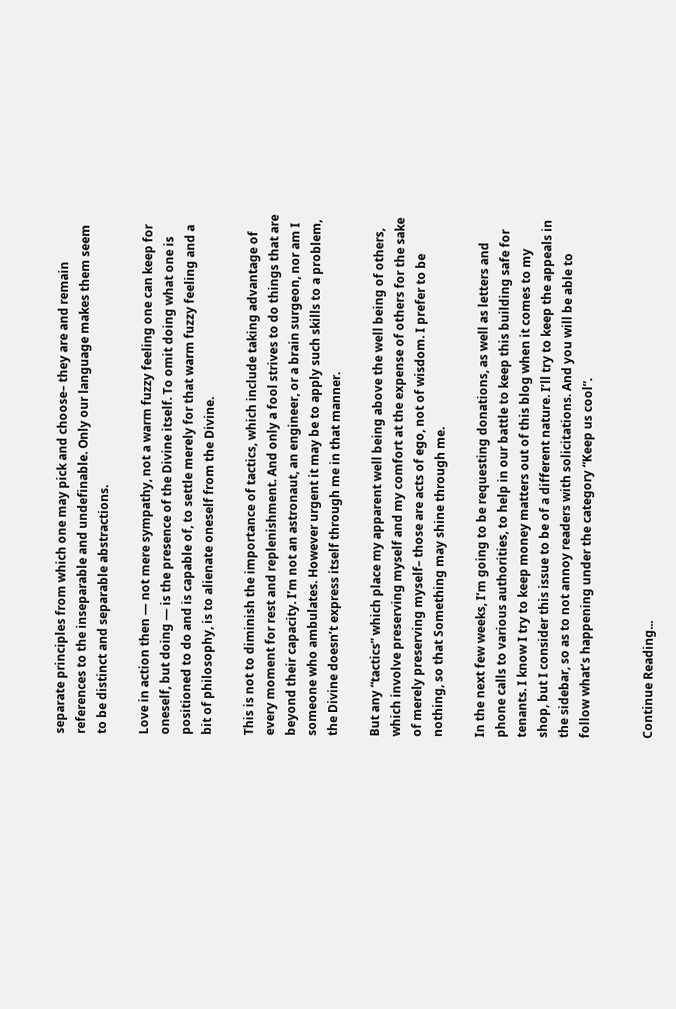separate principles from which one may pick and choose– they are and remain references to the inseparable and undefinable. Only our language makes them seem to be distinct and separable abstractions.

Love in action then — not mere sympathy, not a warm fuzzy feeling one can keep for oneself, but doing — is the presence of the Divine itself. To omit doing what one is positioned to do and is capable of, to settle merely for that warm fuzzy feeling and a bit of philosophy, is to alienate oneself from the Divine.

This is not to diminish the importance of tactics, which include taking advantage of every moment for rest and replenishment. And only a fool strives to do things that are beyond their capacity. I’m not an astronaut, an engineer, or a brain surgeon, nor am I someone who ambulates. However urgent it may be to apply such skills to a problem, the Divine doesn’t express itself through me in that manner.

But any “tactics” which place my apparent well being above the well being of others, which involve preserving myself and my comfort at the expense of others for the sake of merely preserving myself– those are acts of ego, not of wisdom. I prefer to be nothing, so that Something may shine through me.

In the next few weeks, I’m going to be requesting donations, as well as letters and phone calls to various authorities, to help in our battle to keep this building safe for tenants. I know I try to keep money matters out of this blog when it comes to my shop, but I consider this issue to be of a different nature. I’ll try to keep the appeals in the sidebar, so as to not annoy readers with solicitations. And you will be able to follow what’s happening under the category “Keep us cool”.


Continue Reading...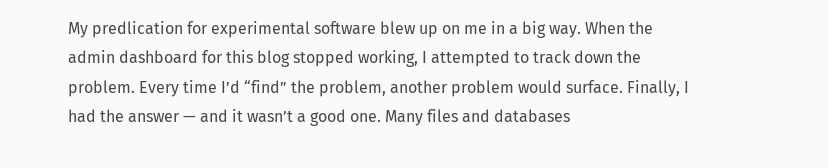My predlication for experimental software blew up on me in a big way. When the admin dashboard for this blog stopped working, I attempted to track down the problem. Every time I’d “find” the problem, another problem would surface. Finally, I had the answer — and it wasn’t a good one. Many files and databases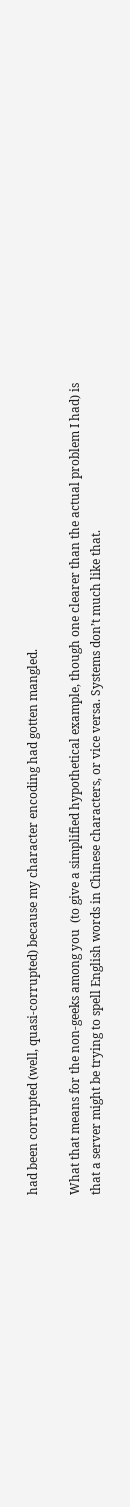had been corrupted (well, quasi-corrupted) because my character encoding had gotten mangled.

What that means for the non-geeks among you  (to give a simplified hypothetical example, though one clearer than the actual problem I had) is that a server might be trying to spell English words in Chinese characters, or vice versa. Systems don’t much like that.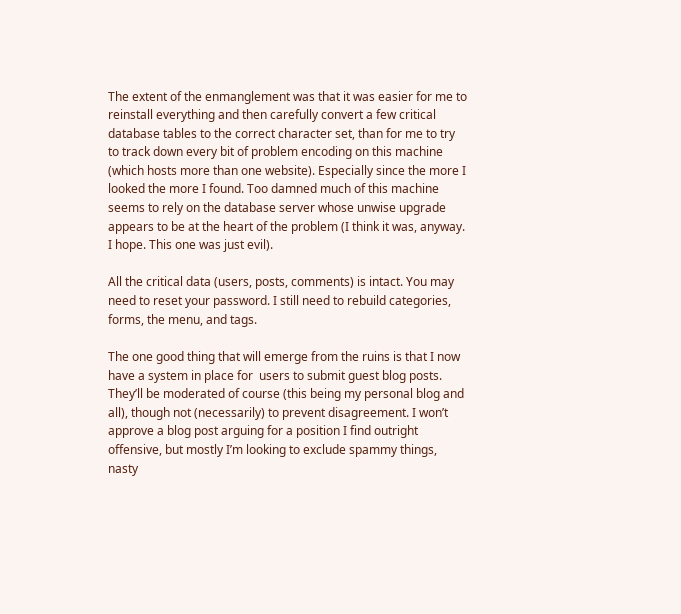The extent of the enmanglement was that it was easier for me to reinstall everything and then carefully convert a few critical database tables to the correct character set, than for me to try to track down every bit of problem encoding on this machine (which hosts more than one website). Especially since the more I looked the more I found. Too damned much of this machine seems to rely on the database server whose unwise upgrade appears to be at the heart of the problem (I think it was, anyway. I hope. This one was just evil).

All the critical data (users, posts, comments) is intact. You may need to reset your password. I still need to rebuild categories, forms, the menu, and tags.

The one good thing that will emerge from the ruins is that I now have a system in place for  users to submit guest blog posts. They’ll be moderated of course (this being my personal blog and all), though not (necessarily) to prevent disagreement. I won’t approve a blog post arguing for a position I find outright offensive, but mostly I’m looking to exclude spammy things, nasty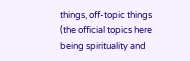things, off-topic things (the official topics here being spirituality and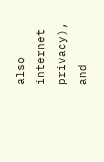also internet privacy), and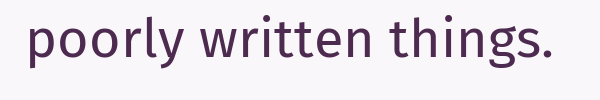poorly written things.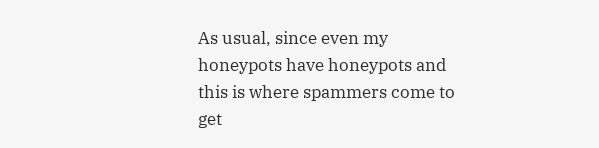As usual, since even my honeypots have honeypots and this is where spammers come to get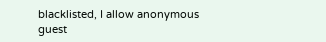blacklisted, I allow anonymous guest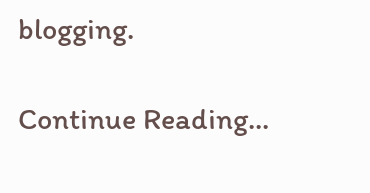blogging.

Continue Reading...